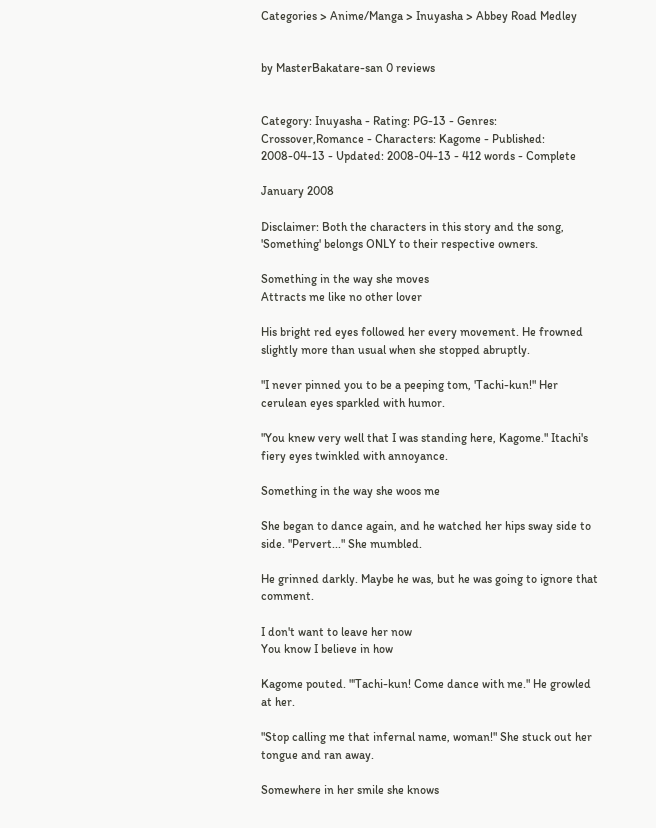Categories > Anime/Manga > Inuyasha > Abbey Road Medley


by MasterBakatare-san 0 reviews


Category: Inuyasha - Rating: PG-13 - Genres: Crossover,Romance - Characters: Kagome - Published: 2008-04-13 - Updated: 2008-04-13 - 412 words - Complete

January 2008

Disclaimer: Both the characters in this story and the song, 'Something' belongs ONLY to their respective owners.

Something in the way she moves
Attracts me like no other lover

His bright red eyes followed her every movement. He frowned slightly more than usual when she stopped abruptly.

"I never pinned you to be a peeping tom, 'Tachi-kun!" Her cerulean eyes sparkled with humor.

"You knew very well that I was standing here, Kagome." Itachi's fiery eyes twinkled with annoyance.

Something in the way she woos me

She began to dance again, and he watched her hips sway side to side. "Pervert..." She mumbled.

He grinned darkly. Maybe he was, but he was going to ignore that comment.

I don't want to leave her now
You know I believe in how

Kagome pouted. "'Tachi-kun! Come dance with me." He growled at her.

"Stop calling me that infernal name, woman!" She stuck out her tongue and ran away.

Somewhere in her smile she knows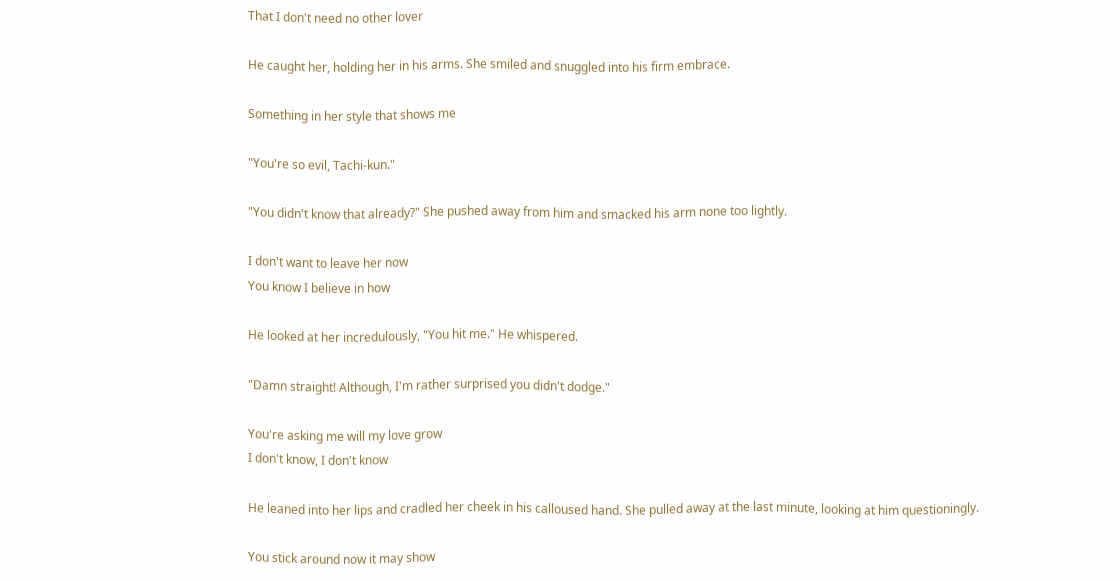That I don't need no other lover

He caught her, holding her in his arms. She smiled and snuggled into his firm embrace.

Something in her style that shows me

"You're so evil, Tachi-kun."

"You didn't know that already?" She pushed away from him and smacked his arm none too lightly.

I don't want to leave her now
You know I believe in how

He looked at her incredulously, "You hit me." He whispered.

"Damn straight! Although, I'm rather surprised you didn't dodge."

You're asking me will my love grow
I don't know, I don't know

He leaned into her lips and cradled her cheek in his calloused hand. She pulled away at the last minute, looking at him questioningly.

You stick around now it may show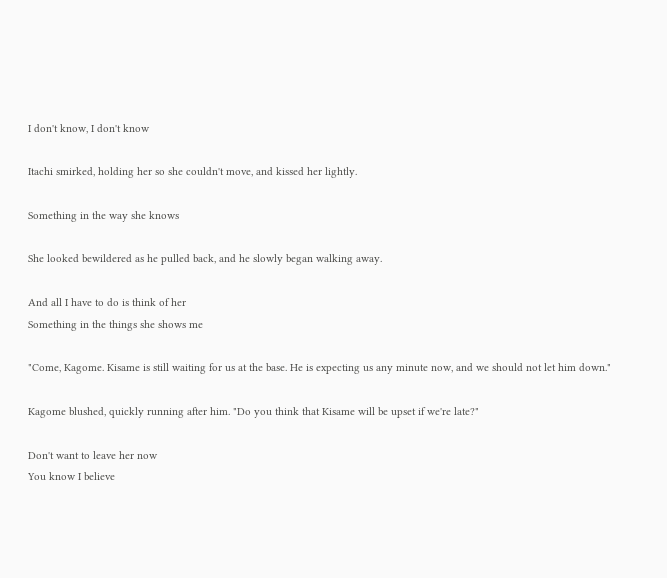I don't know, I don't know

Itachi smirked, holding her so she couldn't move, and kissed her lightly.

Something in the way she knows

She looked bewildered as he pulled back, and he slowly began walking away.

And all I have to do is think of her
Something in the things she shows me

"Come, Kagome. Kisame is still waiting for us at the base. He is expecting us any minute now, and we should not let him down."

Kagome blushed, quickly running after him. "Do you think that Kisame will be upset if we're late?"

Don't want to leave her now
You know I believe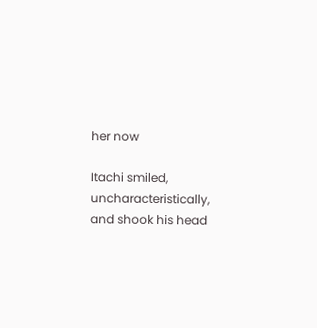her now

Itachi smiled, uncharacteristically, and shook his head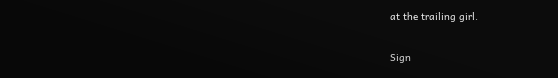at the trailing girl.

Sign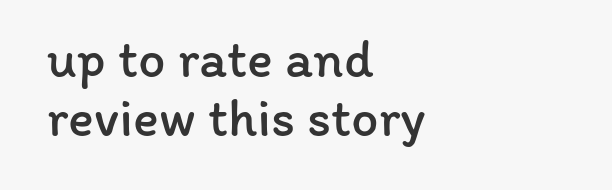up to rate and review this story